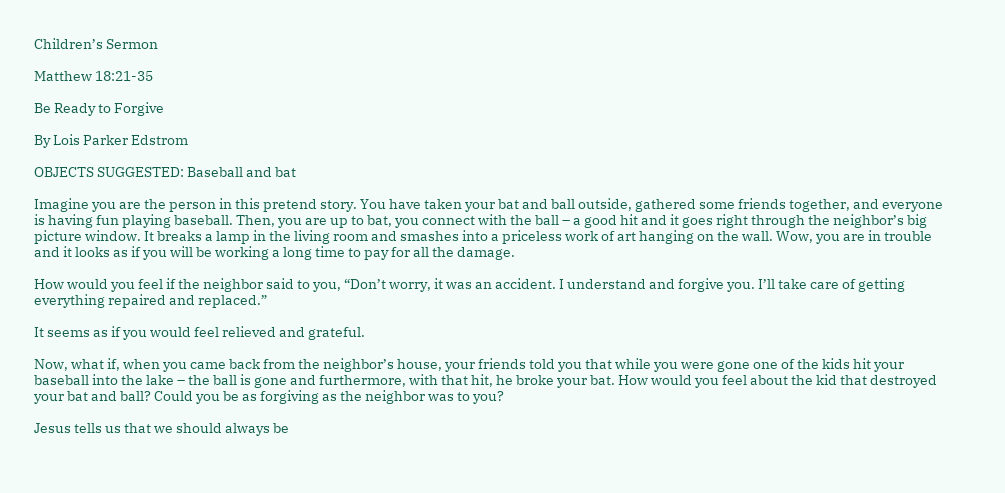Children’s Sermon

Matthew 18:21-35

Be Ready to Forgive

By Lois Parker Edstrom

OBJECTS SUGGESTED: Baseball and bat

Imagine you are the person in this pretend story. You have taken your bat and ball outside, gathered some friends together, and everyone is having fun playing baseball. Then, you are up to bat, you connect with the ball – a good hit and it goes right through the neighbor’s big picture window. It breaks a lamp in the living room and smashes into a priceless work of art hanging on the wall. Wow, you are in trouble and it looks as if you will be working a long time to pay for all the damage.

How would you feel if the neighbor said to you, “Don’t worry, it was an accident. I understand and forgive you. I’ll take care of getting everything repaired and replaced.”

It seems as if you would feel relieved and grateful.

Now, what if, when you came back from the neighbor’s house, your friends told you that while you were gone one of the kids hit your baseball into the lake – the ball is gone and furthermore, with that hit, he broke your bat. How would you feel about the kid that destroyed your bat and ball? Could you be as forgiving as the neighbor was to you?

Jesus tells us that we should always be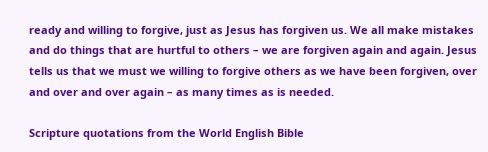ready and willing to forgive, just as Jesus has forgiven us. We all make mistakes and do things that are hurtful to others – we are forgiven again and again. Jesus tells us that we must we willing to forgive others as we have been forgiven, over and over and over again – as many times as is needed.

Scripture quotations from the World English Bible